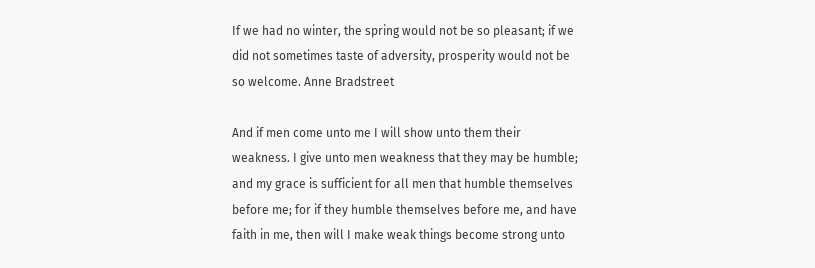If we had no winter, the spring would not be so pleasant; if we did not sometimes taste of adversity, prosperity would not be so welcome. Anne Bradstreet

And if men come unto me I will show unto them their weakness. I give unto men weakness that they may be humble; and my grace is sufficient for all men that humble themselves before me; for if they humble themselves before me, and have faith in me, then will I make weak things become strong unto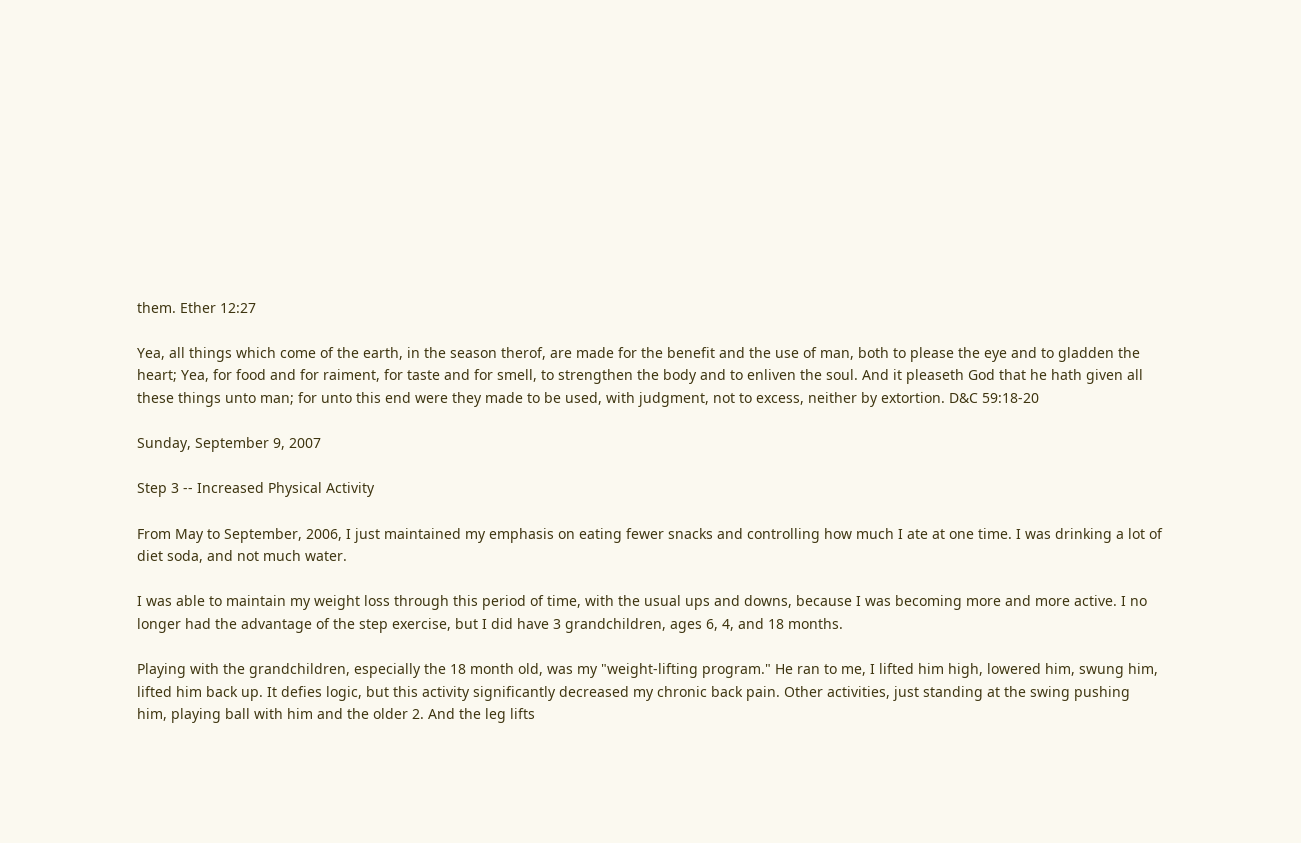them. Ether 12:27

Yea, all things which come of the earth, in the season therof, are made for the benefit and the use of man, both to please the eye and to gladden the heart; Yea, for food and for raiment, for taste and for smell, to strengthen the body and to enliven the soul. And it pleaseth God that he hath given all these things unto man; for unto this end were they made to be used, with judgment, not to excess, neither by extortion. D&C 59:18-20

Sunday, September 9, 2007

Step 3 -- Increased Physical Activity

From May to September, 2006, I just maintained my emphasis on eating fewer snacks and controlling how much I ate at one time. I was drinking a lot of diet soda, and not much water.

I was able to maintain my weight loss through this period of time, with the usual ups and downs, because I was becoming more and more active. I no longer had the advantage of the step exercise, but I did have 3 grandchildren, ages 6, 4, and 18 months.

Playing with the grandchildren, especially the 18 month old, was my "weight-lifting program." He ran to me, I lifted him high, lowered him, swung him, lifted him back up. It defies logic, but this activity significantly decreased my chronic back pain. Other activities, just standing at the swing pushing him, playing ball with him and the older 2. And the leg lifts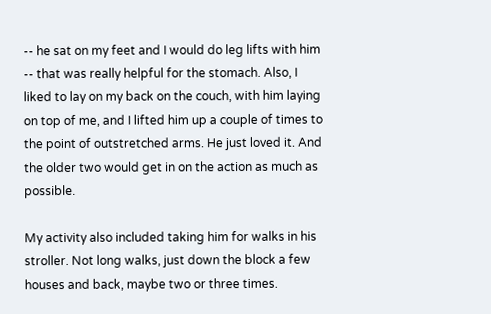-- he sat on my feet and I would do leg lifts with him -- that was really helpful for the stomach. Also, I liked to lay on my back on the couch, with him laying on top of me, and I lifted him up a couple of times to the point of outstretched arms. He just loved it. And the older two would get in on the action as much as possible.

My activity also included taking him for walks in his stroller. Not long walks, just down the block a few houses and back, maybe two or three times.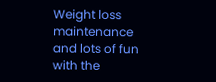Weight loss maintenance and lots of fun with the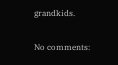grandkids.

No comments: